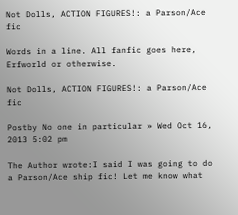Not Dolls, ACTION FIGURES!: a Parson/Ace fic

Words in a line. All fanfic goes here, Erfworld or otherwise.

Not Dolls, ACTION FIGURES!: a Parson/Ace fic

Postby No one in particular » Wed Oct 16, 2013 5:02 pm

The Author wrote:I said I was going to do a Parson/Ace ship fic! Let me know what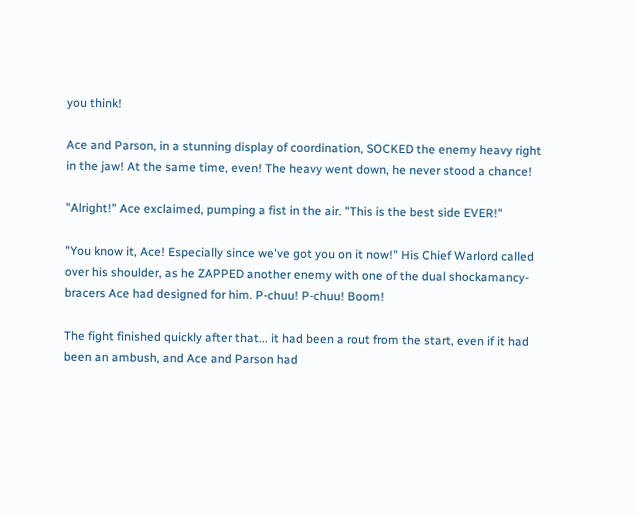you think!

Ace and Parson, in a stunning display of coordination, SOCKED the enemy heavy right in the jaw! At the same time, even! The heavy went down, he never stood a chance!

"Alright!" Ace exclaimed, pumping a fist in the air. "This is the best side EVER!"

"You know it, Ace! Especially since we've got you on it now!" His Chief Warlord called over his shoulder, as he ZAPPED another enemy with one of the dual shockamancy-bracers Ace had designed for him. P-chuu! P-chuu! Boom!

The fight finished quickly after that... it had been a rout from the start, even if it had been an ambush, and Ace and Parson had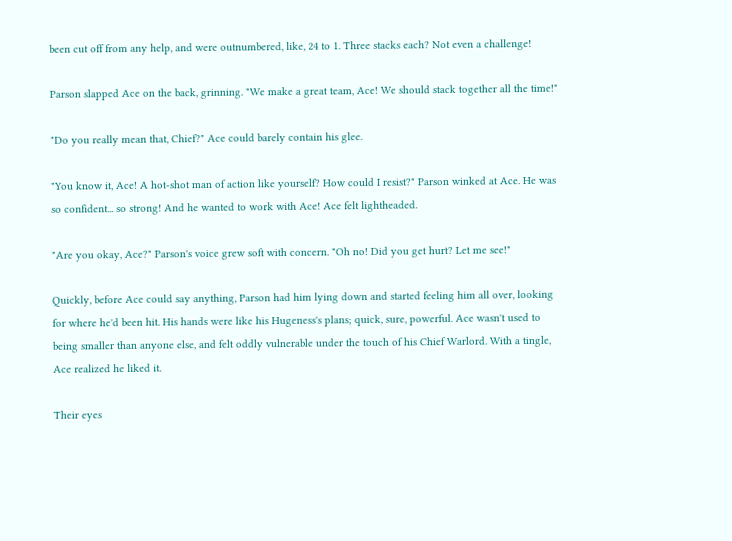been cut off from any help, and were outnumbered, like, 24 to 1. Three stacks each? Not even a challenge!

Parson slapped Ace on the back, grinning. "We make a great team, Ace! We should stack together all the time!"

"Do you really mean that, Chief?" Ace could barely contain his glee.

"You know it, Ace! A hot-shot man of action like yourself? How could I resist?" Parson winked at Ace. He was so confident... so strong! And he wanted to work with Ace! Ace felt lightheaded.

"Are you okay, Ace?" Parson's voice grew soft with concern. "Oh no! Did you get hurt? Let me see!"

Quickly, before Ace could say anything, Parson had him lying down and started feeling him all over, looking for where he'd been hit. His hands were like his Hugeness's plans; quick, sure, powerful. Ace wasn't used to being smaller than anyone else, and felt oddly vulnerable under the touch of his Chief Warlord. With a tingle, Ace realized he liked it.

Their eyes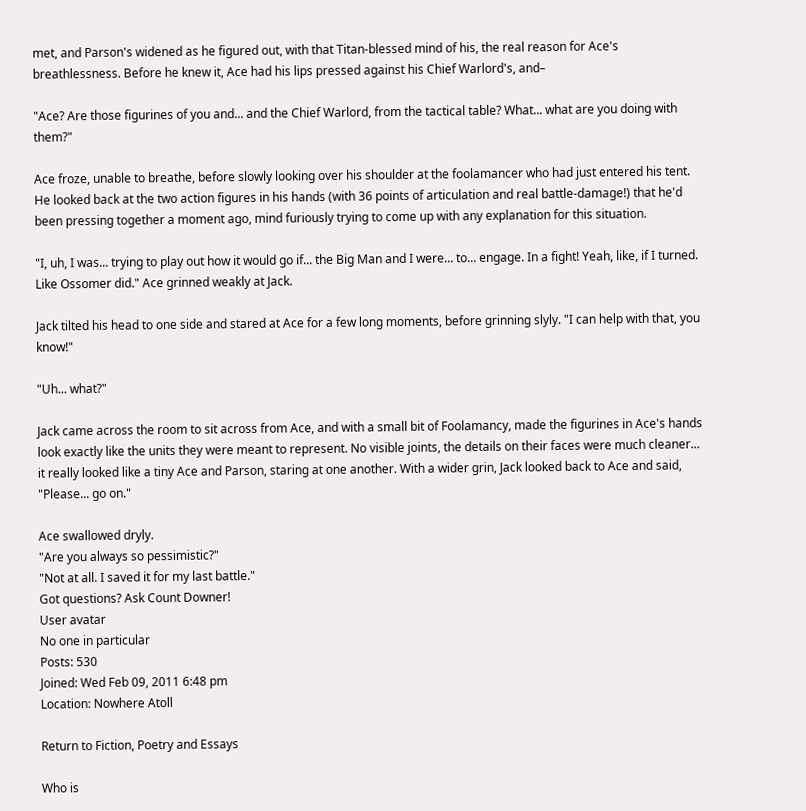met, and Parson's widened as he figured out, with that Titan-blessed mind of his, the real reason for Ace's breathlessness. Before he knew it, Ace had his lips pressed against his Chief Warlord's, and–

"Ace? Are those figurines of you and... and the Chief Warlord, from the tactical table? What... what are you doing with them?"

Ace froze, unable to breathe, before slowly looking over his shoulder at the foolamancer who had just entered his tent. He looked back at the two action figures in his hands (with 36 points of articulation and real battle-damage!) that he'd been pressing together a moment ago, mind furiously trying to come up with any explanation for this situation.

"I, uh, I was... trying to play out how it would go if... the Big Man and I were... to... engage. In a fight! Yeah, like, if I turned. Like Ossomer did." Ace grinned weakly at Jack.

Jack tilted his head to one side and stared at Ace for a few long moments, before grinning slyly. "I can help with that, you know!"

"Uh... what?"

Jack came across the room to sit across from Ace, and with a small bit of Foolamancy, made the figurines in Ace's hands look exactly like the units they were meant to represent. No visible joints, the details on their faces were much cleaner... it really looked like a tiny Ace and Parson, staring at one another. With a wider grin, Jack looked back to Ace and said, "Please... go on."

Ace swallowed dryly.
"Are you always so pessimistic?"
"Not at all. I saved it for my last battle."
Got questions? Ask Count Downer!
User avatar
No one in particular
Posts: 530
Joined: Wed Feb 09, 2011 6:48 pm
Location: Nowhere Atoll

Return to Fiction, Poetry and Essays

Who is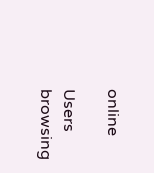online

Users browsing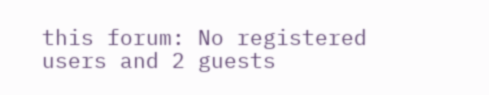this forum: No registered users and 2 guests